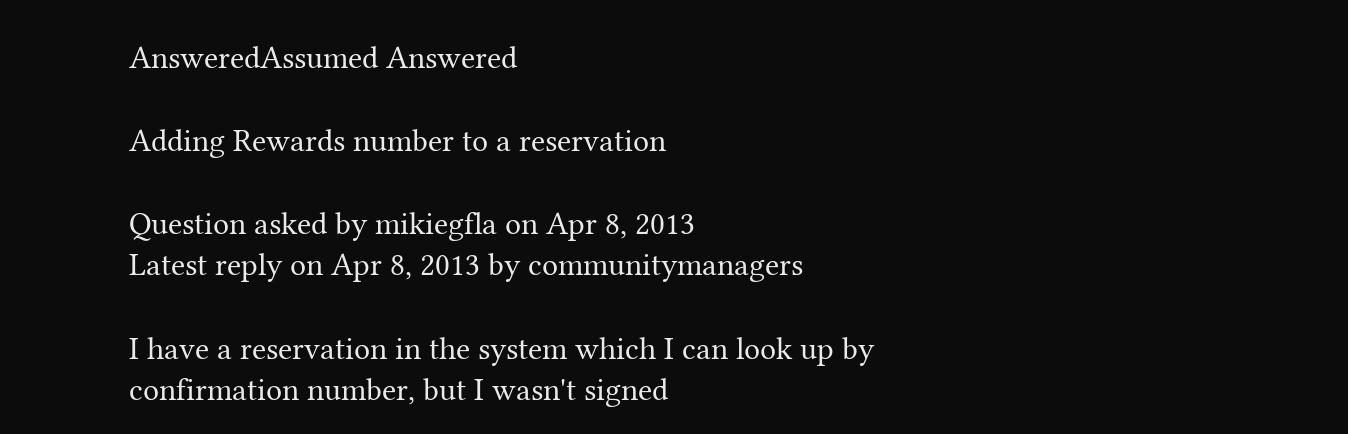AnsweredAssumed Answered

Adding Rewards number to a reservation

Question asked by mikiegfla on Apr 8, 2013
Latest reply on Apr 8, 2013 by communitymanagers

I have a reservation in the system which I can look up by confirmation number, but I wasn't signed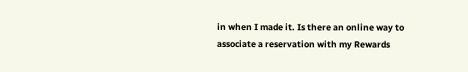in when I made it. Is there an online way to associate a reservation with my Rewards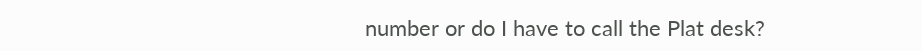number or do I have to call the Plat desk?